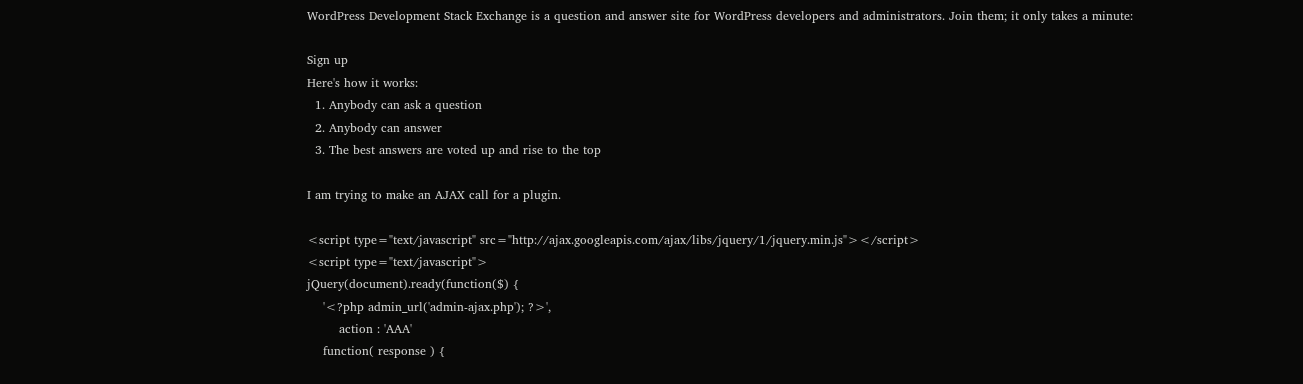WordPress Development Stack Exchange is a question and answer site for WordPress developers and administrators. Join them; it only takes a minute:

Sign up
Here's how it works:
  1. Anybody can ask a question
  2. Anybody can answer
  3. The best answers are voted up and rise to the top

I am trying to make an AJAX call for a plugin.

<script type="text/javascript" src="http://ajax.googleapis.com/ajax/libs/jquery/1/jquery.min.js"></script>
<script type="text/javascript">
jQuery(document).ready(function($) {
    '<?php admin_url('admin-ajax.php'); ?>',
        action : 'AAA'
    function( response ) {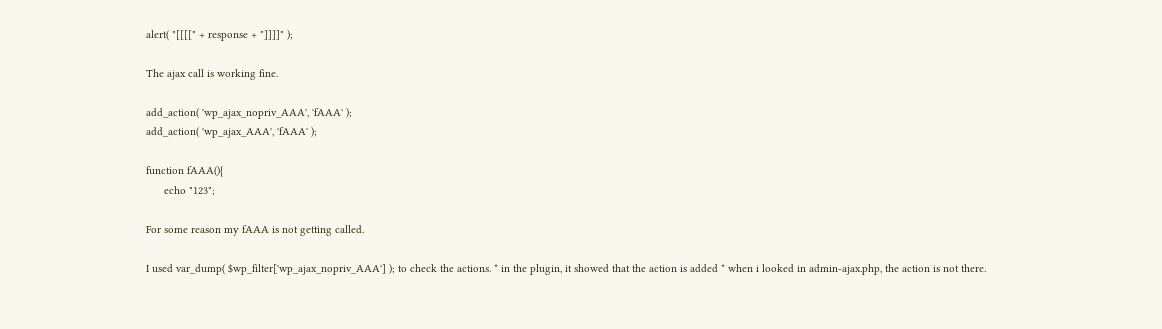alert( "[[[[" + response + "]]]]" );

The ajax call is working fine.

add_action( 'wp_ajax_nopriv_AAA', 'fAAA' );
add_action( 'wp_ajax_AAA', 'fAAA' );

function fAAA(){
      echo "123";

For some reason my fAAA is not getting called.

I used var_dump( $wp_filter['wp_ajax_nopriv_AAA'] ); to check the actions. * in the plugin, it showed that the action is added * when i looked in admin-ajax.php, the action is not there.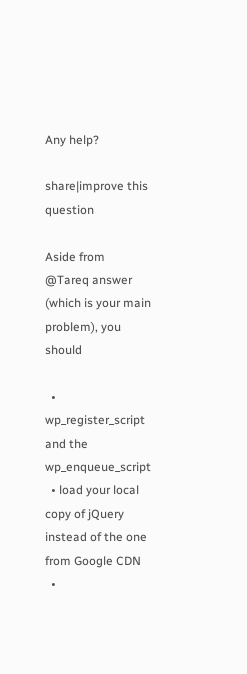Any help?

share|improve this question

Aside from @Tareq answer (which is your main problem), you should

  • wp_register_script and the wp_enqueue_script
  • load your local copy of jQuery instead of the one from Google CDN
  •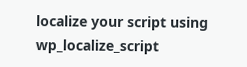localize your script using wp_localize_script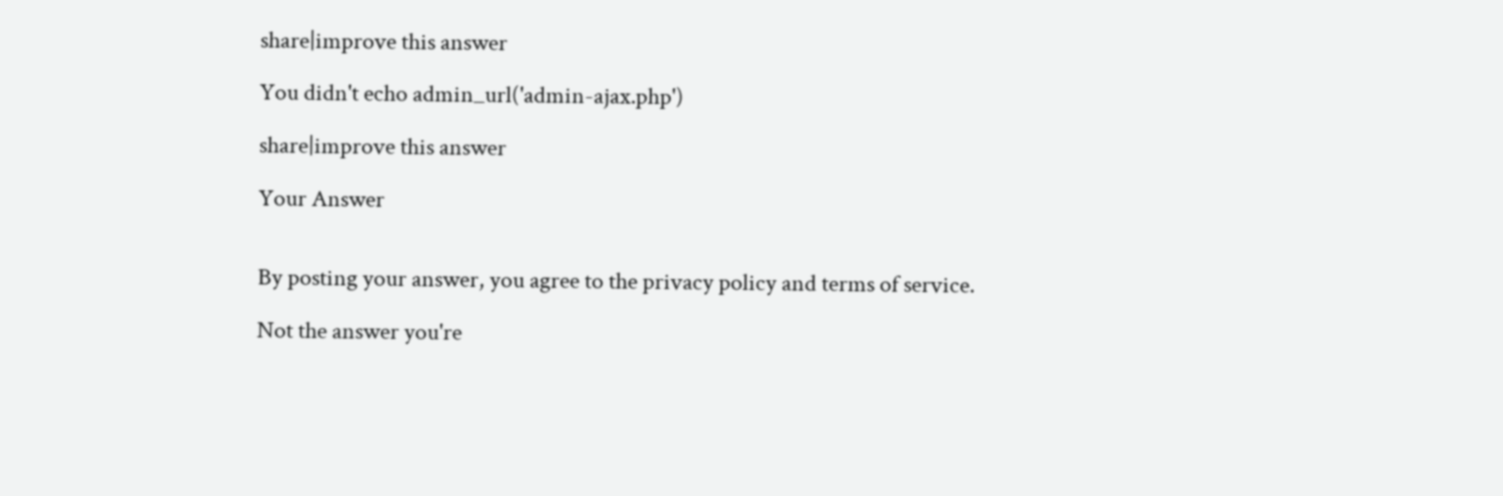share|improve this answer

You didn't echo admin_url('admin-ajax.php')

share|improve this answer

Your Answer


By posting your answer, you agree to the privacy policy and terms of service.

Not the answer you're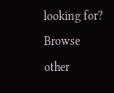looking for? Browse other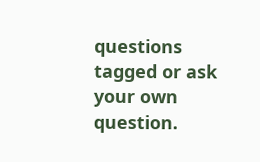questions tagged or ask your own question.